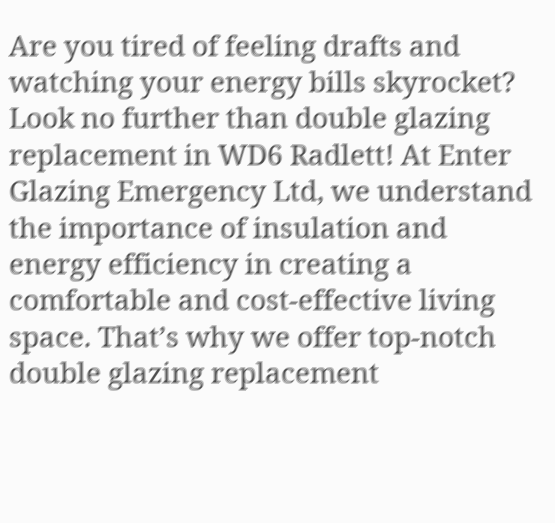Are you tired of feeling drafts and watching your energy bills skyrocket? Look no further than double glazing replacement in WD6 Radlett! At Enter Glazing Emergency Ltd, we understand the importance of insulation and energy efficiency in creating a comfortable and cost-effective living space. That’s why we offer top-notch double glazing replacement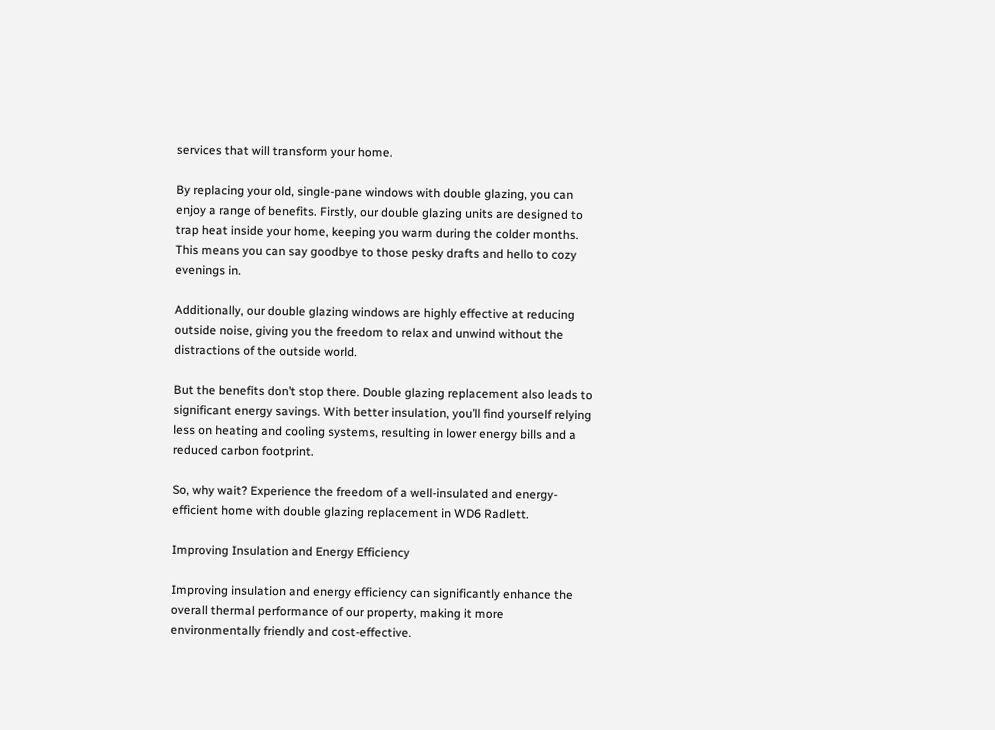services that will transform your home.

By replacing your old, single-pane windows with double glazing, you can enjoy a range of benefits. Firstly, our double glazing units are designed to trap heat inside your home, keeping you warm during the colder months. This means you can say goodbye to those pesky drafts and hello to cozy evenings in.

Additionally, our double glazing windows are highly effective at reducing outside noise, giving you the freedom to relax and unwind without the distractions of the outside world.

But the benefits don’t stop there. Double glazing replacement also leads to significant energy savings. With better insulation, you’ll find yourself relying less on heating and cooling systems, resulting in lower energy bills and a reduced carbon footprint.

So, why wait? Experience the freedom of a well-insulated and energy-efficient home with double glazing replacement in WD6 Radlett.

Improving Insulation and Energy Efficiency

Improving insulation and energy efficiency can significantly enhance the overall thermal performance of our property, making it more environmentally friendly and cost-effective.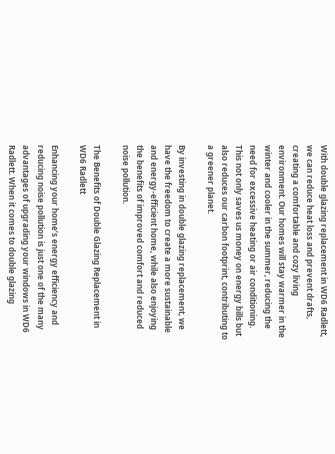With double glazing replacement in WD6 Radlett, we can reduce heat loss and prevent drafts, creating a comfortable and cozy living environment. Our homes will stay warmer in the winter and cooler in the summer, reducing the need for excessive heating or air conditioning. This not only saves us money on energy bills but also reduces our carbon footprint, contributing to a greener planet.

By investing in double glazing replacement, we have the freedom to create a more sustainable and energy-efficient home, while also enjoying the benefits of improved comfort and reduced noise pollution.

The Benefits of Double Glazing Replacement in WD6 Radlett

Enhancing your home’s energy efficiency and reducing noise pollution is just one of the many advantages of upgrading your windows in WD6 Radlett. When it comes to double glazing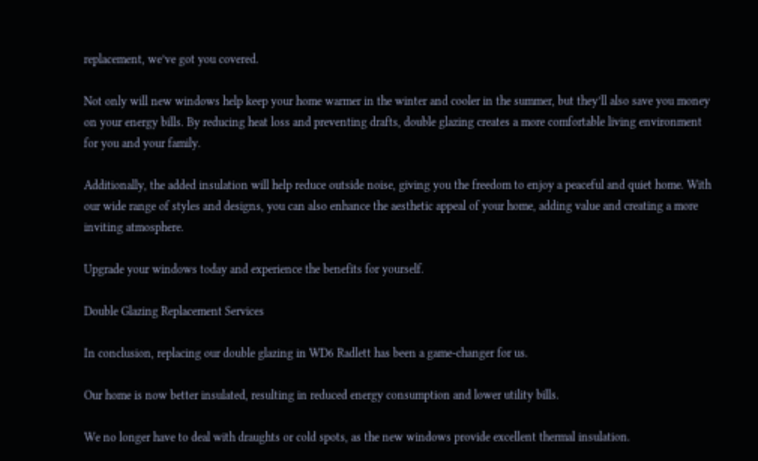replacement, we’ve got you covered.

Not only will new windows help keep your home warmer in the winter and cooler in the summer, but they’ll also save you money on your energy bills. By reducing heat loss and preventing drafts, double glazing creates a more comfortable living environment for you and your family.

Additionally, the added insulation will help reduce outside noise, giving you the freedom to enjoy a peaceful and quiet home. With our wide range of styles and designs, you can also enhance the aesthetic appeal of your home, adding value and creating a more inviting atmosphere.

Upgrade your windows today and experience the benefits for yourself.

Double Glazing Replacement Services

In conclusion, replacing our double glazing in WD6 Radlett has been a game-changer for us.

Our home is now better insulated, resulting in reduced energy consumption and lower utility bills.

We no longer have to deal with draughts or cold spots, as the new windows provide excellent thermal insulation.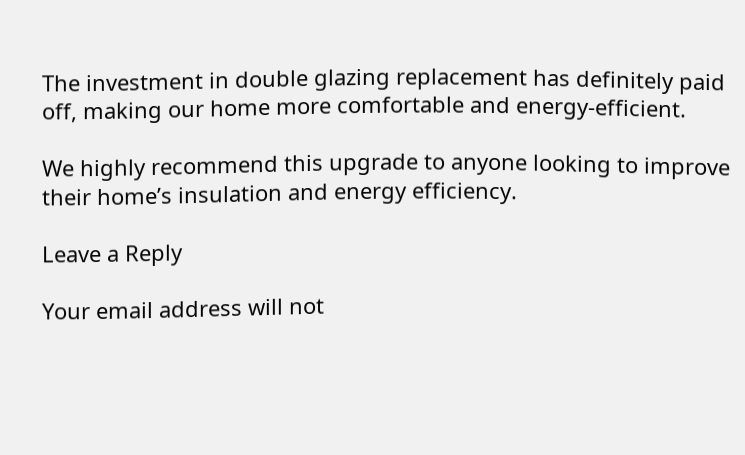The investment in double glazing replacement has definitely paid off, making our home more comfortable and energy-efficient.

We highly recommend this upgrade to anyone looking to improve their home’s insulation and energy efficiency.

Leave a Reply

Your email address will not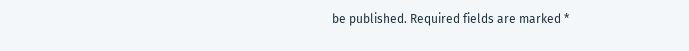be published. Required fields are marked *